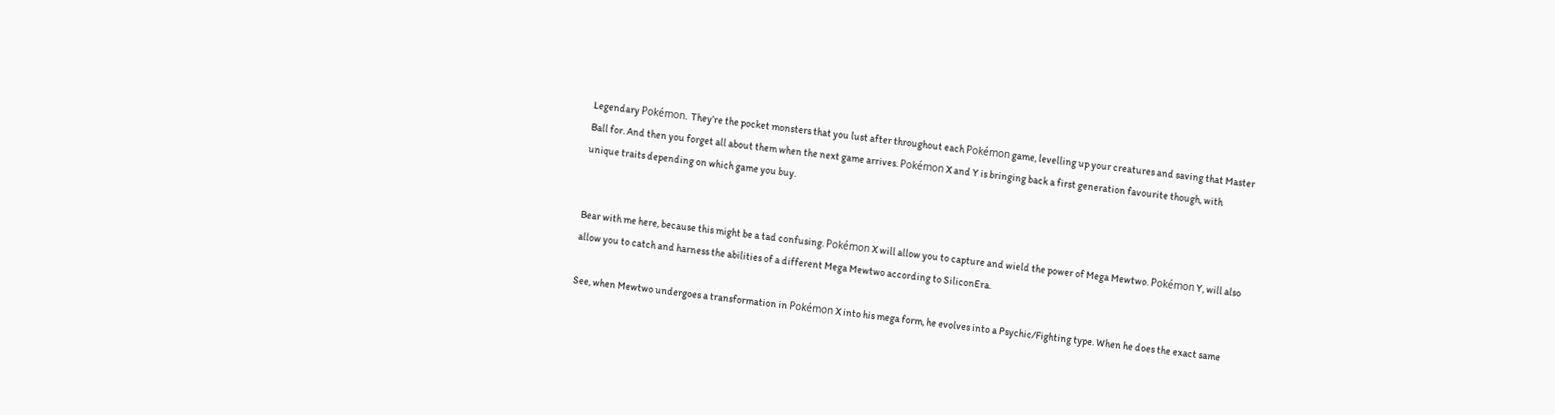Legendary Pokémon. They’re the pocket monsters that you lust after throughout each Pokémon game, levelling up your creatures and saving that Master Ball for. And then you forget all about them when the next game arrives. Pokémon X and Y is bringing back a first generation favourite though, with unique traits depending on which game you buy.


Bear with me here, because this might be a tad confusing. Pokémon X will allow you to capture and wield the power of Mega Mewtwo. Pokémon Y, will also allow you to catch and harness the abilities of a different Mega Mewtwo according to SiliconEra.

See, when Mewtwo undergoes a transformation in Pokémon X into his mega form, he evolves into a Psychic/Fighting type. When he does the exact same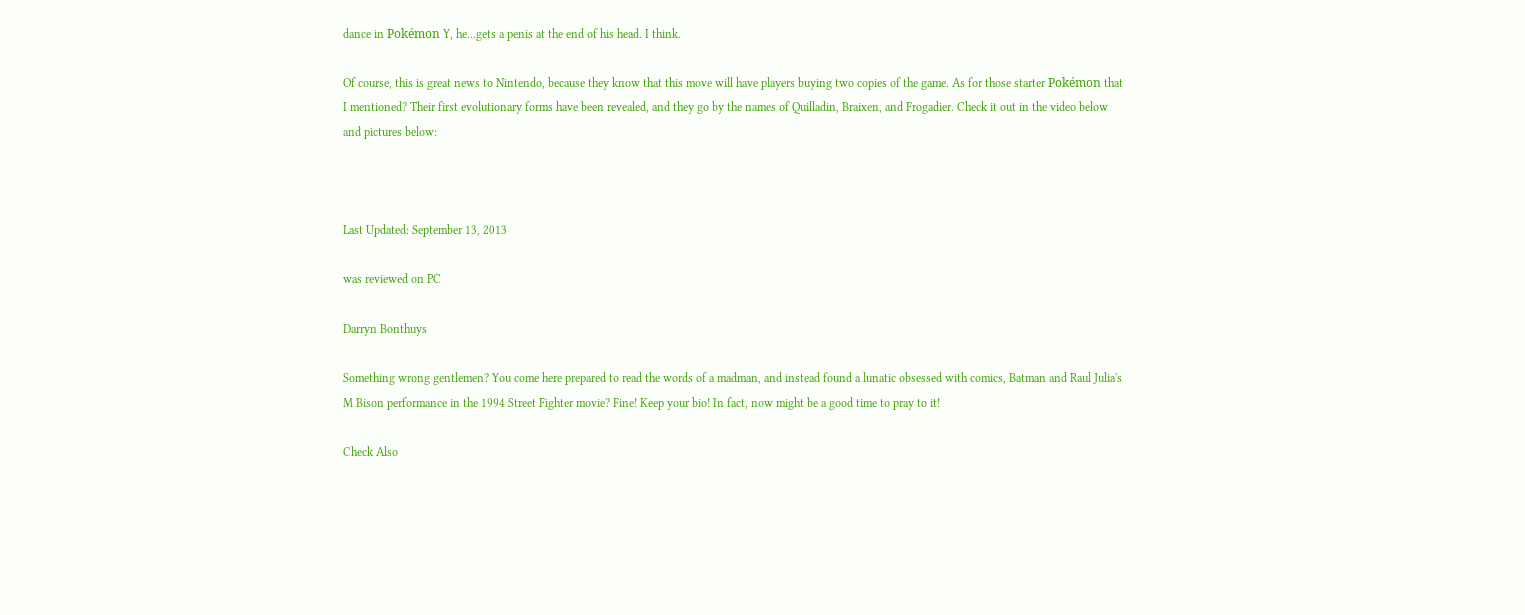dance in Pokémon Y, he…gets a penis at the end of his head. I think.

Of course, this is great news to Nintendo, because they know that this move will have players buying two copies of the game. As for those starter Pokémon that I mentioned? Their first evolutionary forms have been revealed, and they go by the names of Quilladin, Braixen, and Frogadier. Check it out in the video below and pictures below:



Last Updated: September 13, 2013

was reviewed on PC

Darryn Bonthuys

Something wrong gentlemen? You come here prepared to read the words of a madman, and instead found a lunatic obsessed with comics, Batman and Raul Julia's M Bison performance in the 1994 Street Fighter movie? Fine! Keep your bio! In fact, now might be a good time to pray to it!

Check Also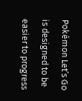Pokémon Let’s Go is designed to be easier to progress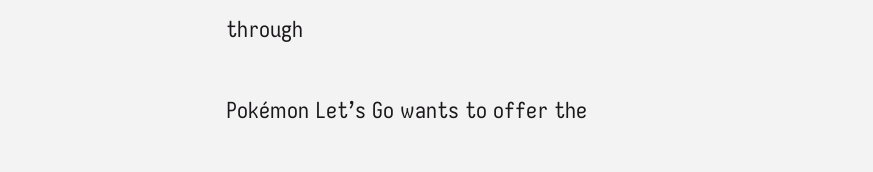through

Pokémon Let’s Go wants to offer the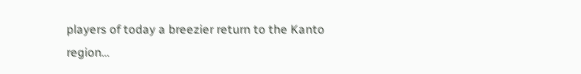players of today a breezier return to the Kanto region…